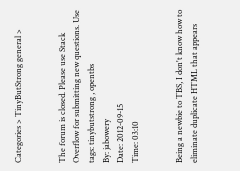Categories > TinyButStrong general >


The forum is closed. Please use Stack Overflow for submitting new questions. Use tags: tinybutstrong , opentbs
By: jabowery
Date: 2012-09-15
Time: 03:10


Being a newbie to TBS, I don't know how to eliminate duplicate HTML that appears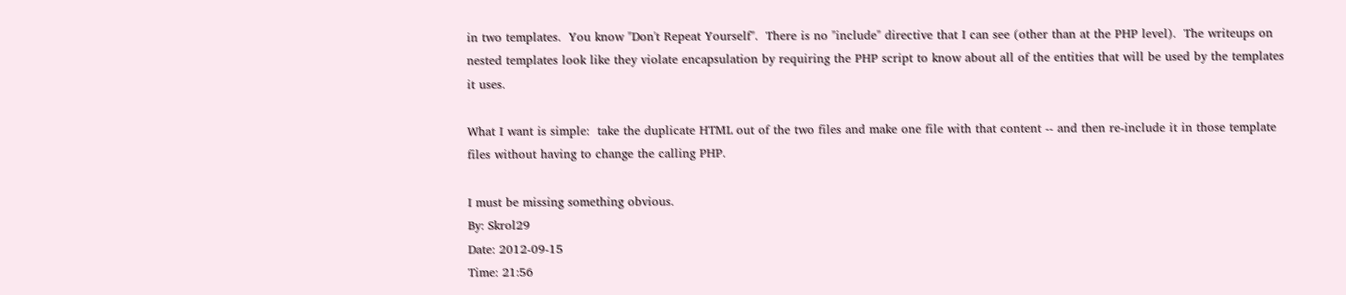in two templates.  You know "Don't Repeat Yourself".  There is no "include" directive that I can see (other than at the PHP level).  The writeups on nested templates look like they violate encapsulation by requiring the PHP script to know about all of the entities that will be used by the templates it uses.

What I want is simple:  take the duplicate HTML out of the two files and make one file with that content -- and then re-include it in those template files without having to change the calling PHP.

I must be missing something obvious.
By: Skrol29
Date: 2012-09-15
Time: 21:56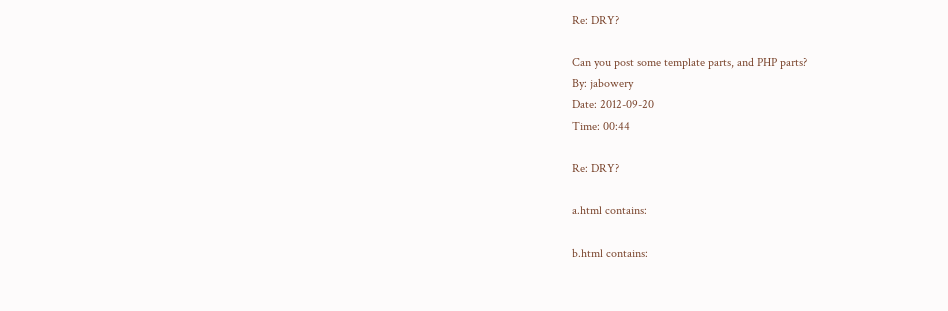Re: DRY?

Can you post some template parts, and PHP parts?
By: jabowery
Date: 2012-09-20
Time: 00:44

Re: DRY?

a.html contains:

b.html contains: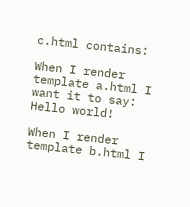c.html contains:

When I render template a.html I want it to say:
Hello world!

When I render template b.html I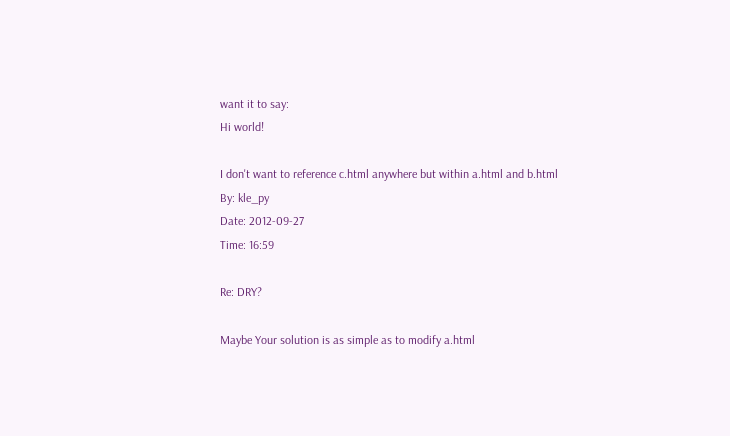want it to say:
Hi world!

I don't want to reference c.html anywhere but within a.html and b.html
By: kle_py
Date: 2012-09-27
Time: 16:59

Re: DRY?

Maybe Your solution is as simple as to modify a.html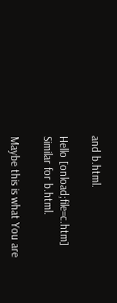and b.html.

Hello [onload;file=c.htm]
Similar for b.html.

Maybe this is what You are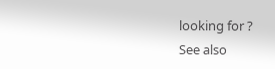looking for ?
See also